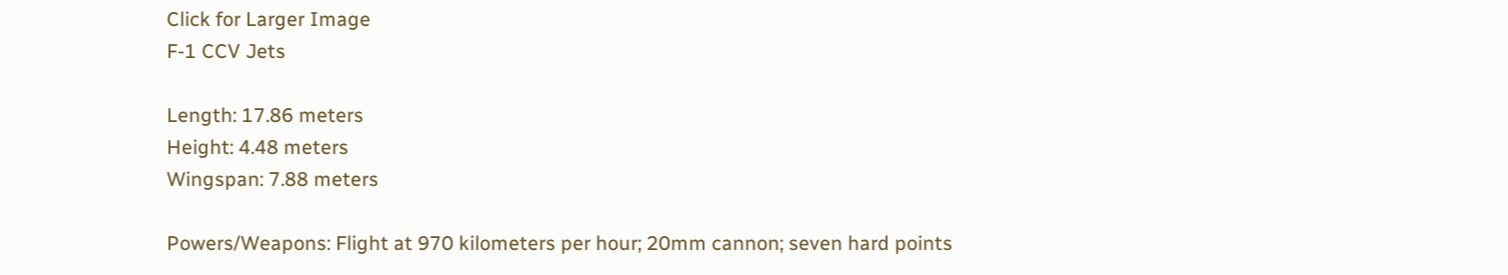Click for Larger Image
F-1 CCV Jets

Length: 17.86 meters
Height: 4.48 meters
Wingspan: 7.88 meters

Powers/Weapons: Flight at 970 kilometers per hour; 20mm cannon; seven hard points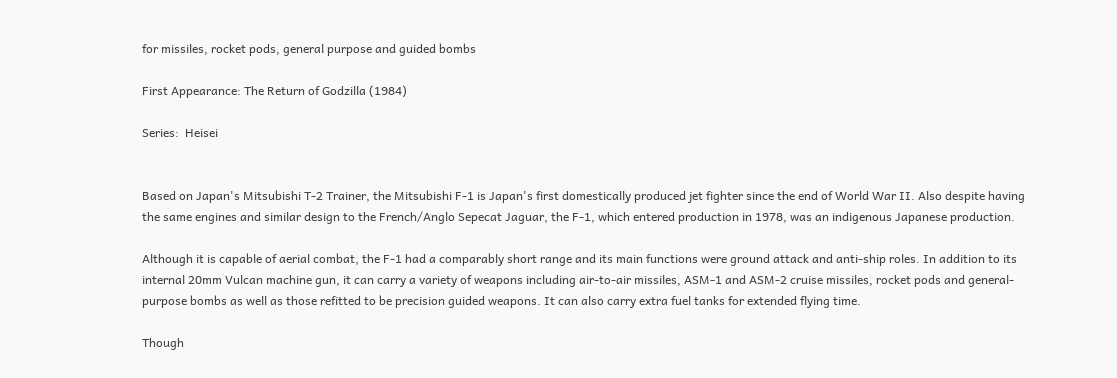for missiles, rocket pods, general purpose and guided bombs

First Appearance: The Return of Godzilla (1984)

Series:  Heisei


Based on Japan's Mitsubishi T-2 Trainer, the Mitsubishi F-1 is Japan's first domestically produced jet fighter since the end of World War II. Also despite having the same engines and similar design to the French/Anglo Sepecat Jaguar, the F-1, which entered production in 1978, was an indigenous Japanese production.

Although it is capable of aerial combat, the F-1 had a comparably short range and its main functions were ground attack and anti-ship roles. In addition to its internal 20mm Vulcan machine gun, it can carry a variety of weapons including air-to-air missiles, ASM-1 and ASM-2 cruise missiles, rocket pods and general-purpose bombs as well as those refitted to be precision guided weapons. It can also carry extra fuel tanks for extended flying time.

Though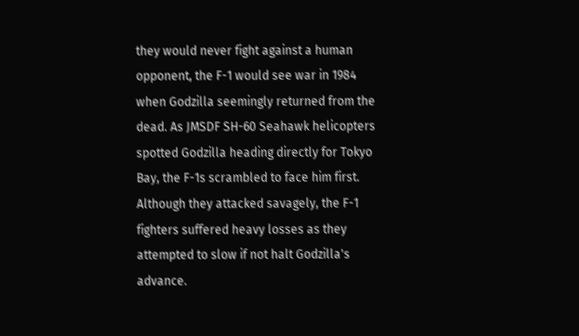they would never fight against a human opponent, the F-1 would see war in 1984 when Godzilla seemingly returned from the dead. As JMSDF SH-60 Seahawk helicopters spotted Godzilla heading directly for Tokyo Bay, the F-1s scrambled to face him first. Although they attacked savagely, the F-1 fighters suffered heavy losses as they attempted to slow if not halt Godzilla's advance.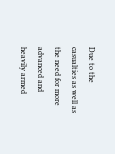Due to the casualties as well as the need for more advanced and heavily armed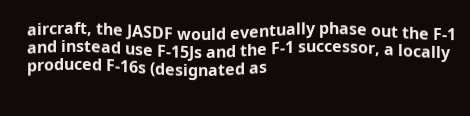aircraft, the JASDF would eventually phase out the F-1 and instead use F-15Js and the F-1 successor, a locally produced F-16s (designated as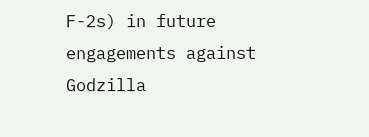F-2s) in future engagements against Godzilla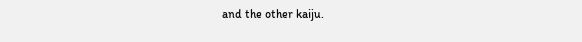and the other kaiju.